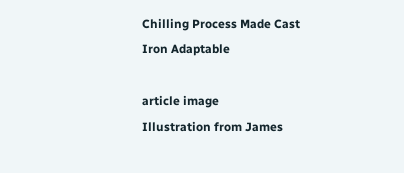Chilling Process Made Cast Iron Adaptable

article image
Illustration from James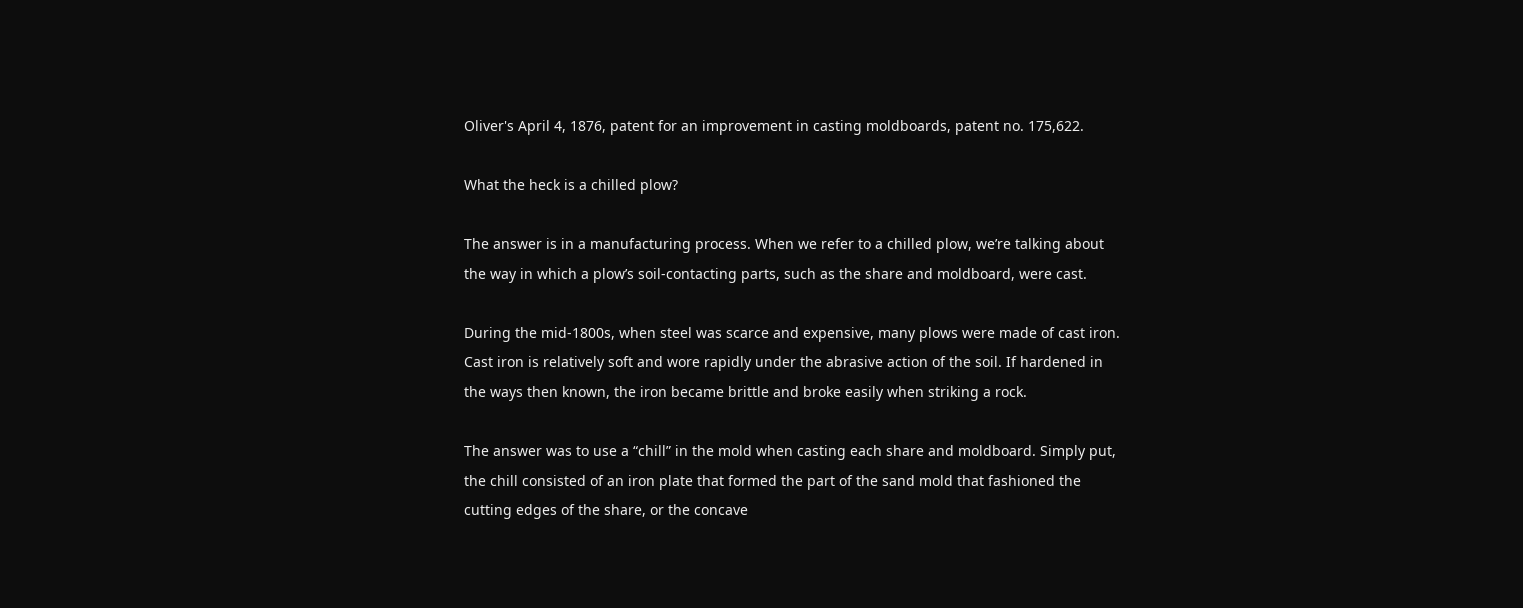Oliver's April 4, 1876, patent for an improvement in casting moldboards, patent no. 175,622.

What the heck is a chilled plow?

The answer is in a manufacturing process. When we refer to a chilled plow, we’re talking about the way in which a plow’s soil-contacting parts, such as the share and moldboard, were cast.

During the mid-1800s, when steel was scarce and expensive, many plows were made of cast iron. Cast iron is relatively soft and wore rapidly under the abrasive action of the soil. If hardened in the ways then known, the iron became brittle and broke easily when striking a rock.

The answer was to use a “chill” in the mold when casting each share and moldboard. Simply put, the chill consisted of an iron plate that formed the part of the sand mold that fashioned the cutting edges of the share, or the concave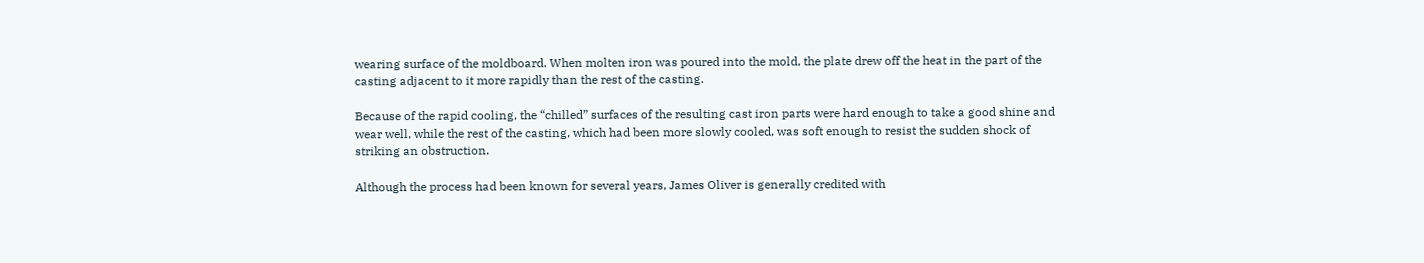wearing surface of the moldboard. When molten iron was poured into the mold, the plate drew off the heat in the part of the casting adjacent to it more rapidly than the rest of the casting.

Because of the rapid cooling, the “chilled” surfaces of the resulting cast iron parts were hard enough to take a good shine and wear well, while the rest of the casting, which had been more slowly cooled, was soft enough to resist the sudden shock of striking an obstruction.

Although the process had been known for several years, James Oliver is generally credited with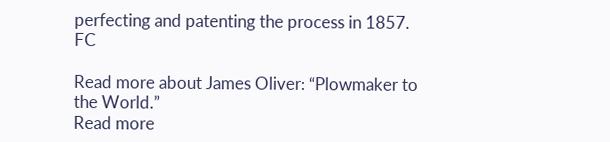perfecting and patenting the process in 1857. FC

Read more about James Oliver: “Plowmaker to the World.”
Read more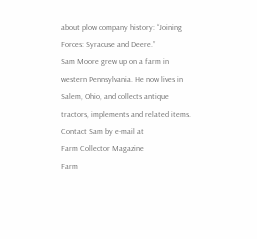about plow company history: “Joining Forces: Syracuse and Deere.”
Sam Moore grew up on a farm in western Pennsylvania. He now lives in Salem, Ohio, and collects antique tractors, implements and related items. Contact Sam by e-mail at
Farm Collector Magazine
Farm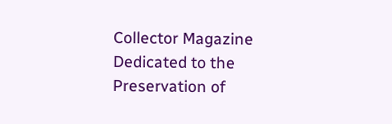Collector Magazine
Dedicated to the Preservation of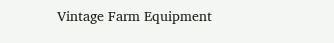Vintage Farm Equipment